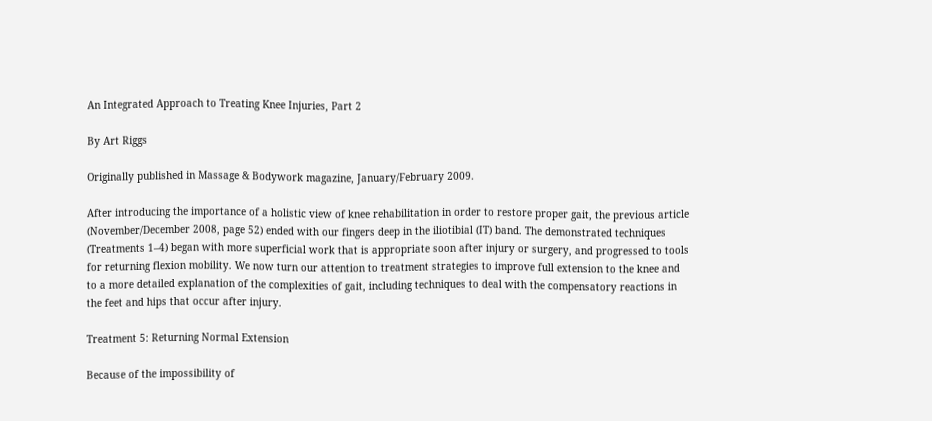An Integrated Approach to Treating Knee Injuries, Part 2

By Art Riggs

Originally published in Massage & Bodywork magazine, January/February 2009.

After introducing the importance of a holistic view of knee rehabilitation in order to restore proper gait, the previous article (November/December 2008, page 52) ended with our fingers deep in the iliotibial (IT) band. The demonstrated techniques (Treatments 1–4) began with more superficial work that is appropriate soon after injury or surgery, and progressed to tools for returning flexion mobility. We now turn our attention to treatment strategies to improve full extension to the knee and to a more detailed explanation of the complexities of gait, including techniques to deal with the compensatory reactions in the feet and hips that occur after injury.

Treatment 5: Returning Normal Extension

Because of the impossibility of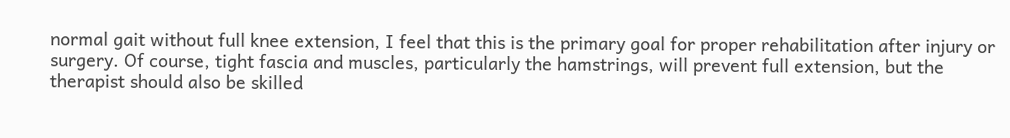normal gait without full knee extension, I feel that this is the primary goal for proper rehabilitation after injury or surgery. Of course, tight fascia and muscles, particularly the hamstrings, will prevent full extension, but the therapist should also be skilled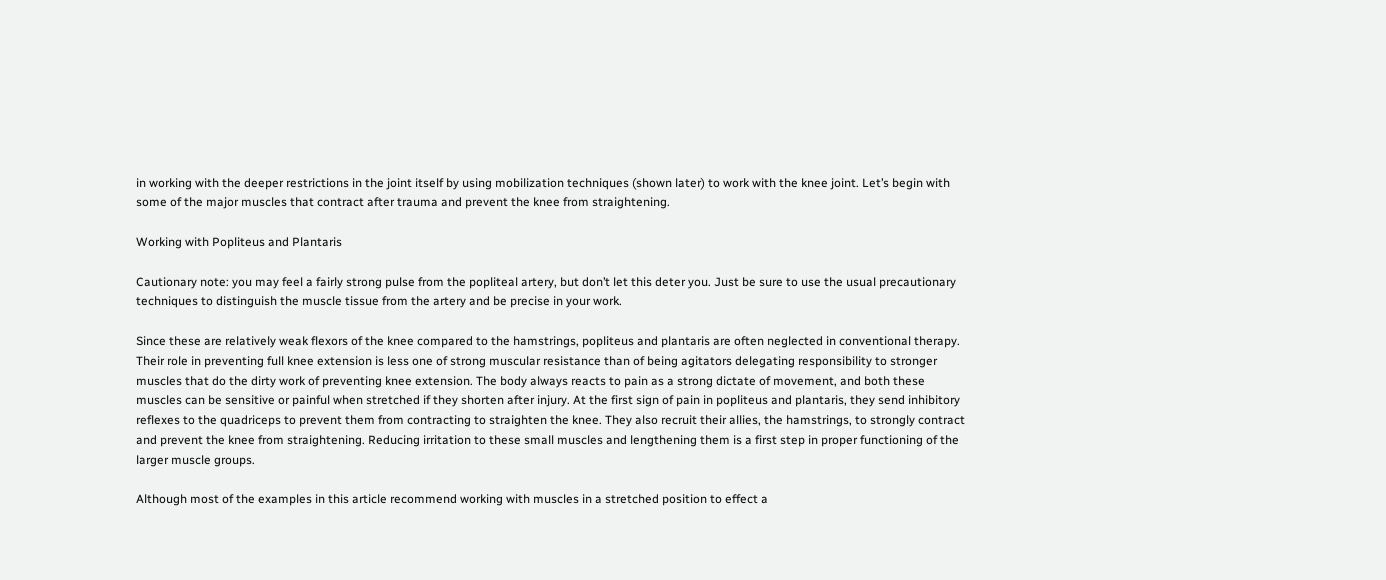in working with the deeper restrictions in the joint itself by using mobilization techniques (shown later) to work with the knee joint. Let’s begin with some of the major muscles that contract after trauma and prevent the knee from straightening.

Working with Popliteus and Plantaris

Cautionary note: you may feel a fairly strong pulse from the popliteal artery, but don’t let this deter you. Just be sure to use the usual precautionary techniques to distinguish the muscle tissue from the artery and be precise in your work.

Since these are relatively weak flexors of the knee compared to the hamstrings, popliteus and plantaris are often neglected in conventional therapy. Their role in preventing full knee extension is less one of strong muscular resistance than of being agitators delegating responsibility to stronger muscles that do the dirty work of preventing knee extension. The body always reacts to pain as a strong dictate of movement, and both these muscles can be sensitive or painful when stretched if they shorten after injury. At the first sign of pain in popliteus and plantaris, they send inhibitory reflexes to the quadriceps to prevent them from contracting to straighten the knee. They also recruit their allies, the hamstrings, to strongly contract and prevent the knee from straightening. Reducing irritation to these small muscles and lengthening them is a first step in proper functioning of the larger muscle groups.

Although most of the examples in this article recommend working with muscles in a stretched position to effect a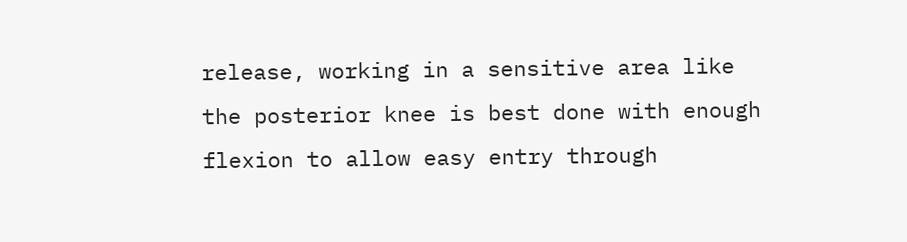release, working in a sensitive area like the posterior knee is best done with enough flexion to allow easy entry through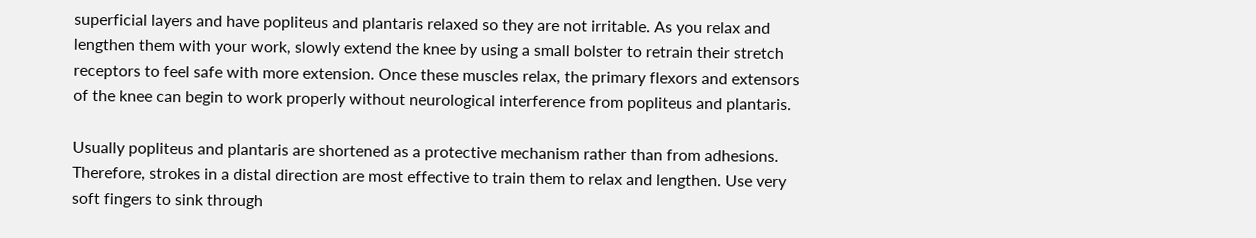superficial layers and have popliteus and plantaris relaxed so they are not irritable. As you relax and lengthen them with your work, slowly extend the knee by using a small bolster to retrain their stretch receptors to feel safe with more extension. Once these muscles relax, the primary flexors and extensors of the knee can begin to work properly without neurological interference from popliteus and plantaris.

Usually popliteus and plantaris are shortened as a protective mechanism rather than from adhesions. Therefore, strokes in a distal direction are most effective to train them to relax and lengthen. Use very soft fingers to sink through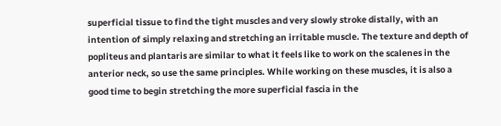superficial tissue to find the tight muscles and very slowly stroke distally, with an intention of simply relaxing and stretching an irritable muscle. The texture and depth of popliteus and plantaris are similar to what it feels like to work on the scalenes in the anterior neck, so use the same principles. While working on these muscles, it is also a good time to begin stretching the more superficial fascia in the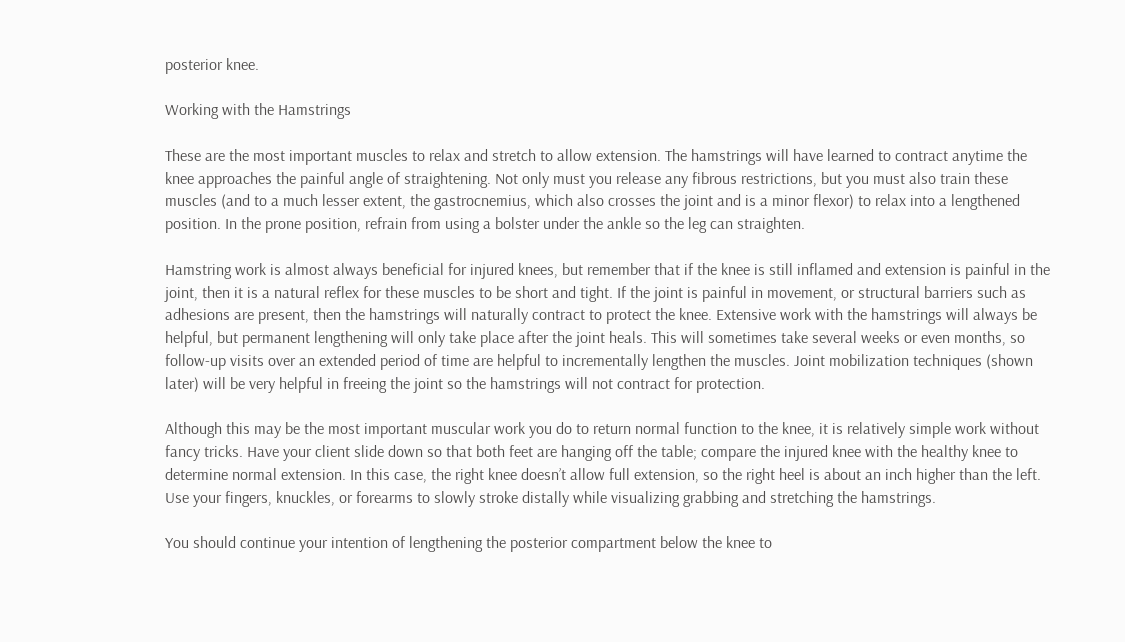posterior knee.

Working with the Hamstrings

These are the most important muscles to relax and stretch to allow extension. The hamstrings will have learned to contract anytime the knee approaches the painful angle of straightening. Not only must you release any fibrous restrictions, but you must also train these muscles (and to a much lesser extent, the gastrocnemius, which also crosses the joint and is a minor flexor) to relax into a lengthened position. In the prone position, refrain from using a bolster under the ankle so the leg can straighten.

Hamstring work is almost always beneficial for injured knees, but remember that if the knee is still inflamed and extension is painful in the joint, then it is a natural reflex for these muscles to be short and tight. If the joint is painful in movement, or structural barriers such as adhesions are present, then the hamstrings will naturally contract to protect the knee. Extensive work with the hamstrings will always be helpful, but permanent lengthening will only take place after the joint heals. This will sometimes take several weeks or even months, so follow-up visits over an extended period of time are helpful to incrementally lengthen the muscles. Joint mobilization techniques (shown later) will be very helpful in freeing the joint so the hamstrings will not contract for protection.

Although this may be the most important muscular work you do to return normal function to the knee, it is relatively simple work without fancy tricks. Have your client slide down so that both feet are hanging off the table; compare the injured knee with the healthy knee to determine normal extension. In this case, the right knee doesn’t allow full extension, so the right heel is about an inch higher than the left. Use your fingers, knuckles, or forearms to slowly stroke distally while visualizing grabbing and stretching the hamstrings.

You should continue your intention of lengthening the posterior compartment below the knee to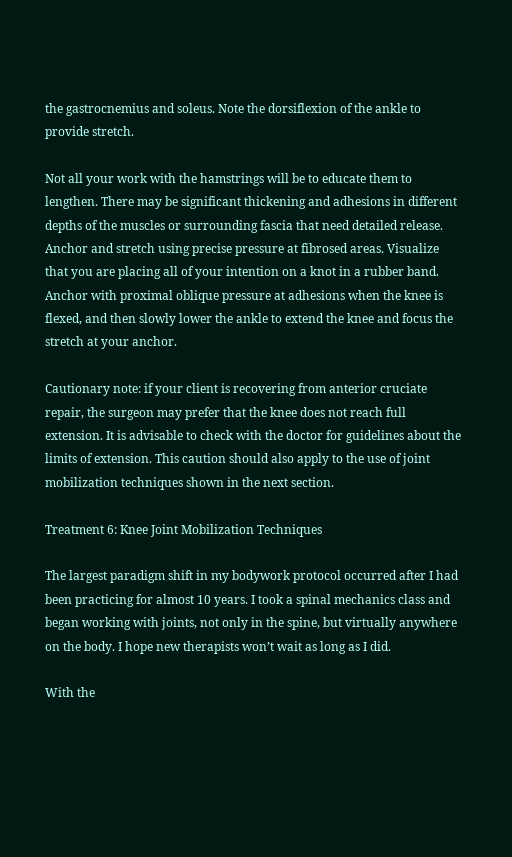the gastrocnemius and soleus. Note the dorsiflexion of the ankle to provide stretch.

Not all your work with the hamstrings will be to educate them to lengthen. There may be significant thickening and adhesions in different depths of the muscles or surrounding fascia that need detailed release. Anchor and stretch using precise pressure at fibrosed areas. Visualize that you are placing all of your intention on a knot in a rubber band. Anchor with proximal oblique pressure at adhesions when the knee is flexed, and then slowly lower the ankle to extend the knee and focus the stretch at your anchor.

Cautionary note: if your client is recovering from anterior cruciate repair, the surgeon may prefer that the knee does not reach full extension. It is advisable to check with the doctor for guidelines about the limits of extension. This caution should also apply to the use of joint mobilization techniques shown in the next section.

Treatment 6: Knee Joint Mobilization Techniques

The largest paradigm shift in my bodywork protocol occurred after I had been practicing for almost 10 years. I took a spinal mechanics class and began working with joints, not only in the spine, but virtually anywhere on the body. I hope new therapists won’t wait as long as I did.

With the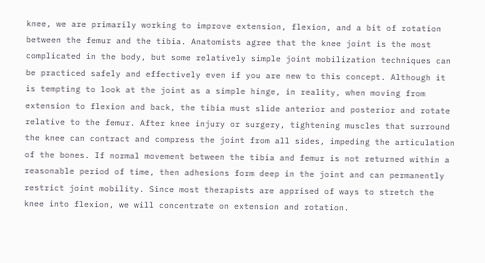knee, we are primarily working to improve extension, flexion, and a bit of rotation between the femur and the tibia. Anatomists agree that the knee joint is the most complicated in the body, but some relatively simple joint mobilization techniques can be practiced safely and effectively even if you are new to this concept. Although it is tempting to look at the joint as a simple hinge, in reality, when moving from extension to flexion and back, the tibia must slide anterior and posterior and rotate relative to the femur. After knee injury or surgery, tightening muscles that surround the knee can contract and compress the joint from all sides, impeding the articulation of the bones. If normal movement between the tibia and femur is not returned within a reasonable period of time, then adhesions form deep in the joint and can permanently restrict joint mobility. Since most therapists are apprised of ways to stretch the knee into flexion, we will concentrate on extension and rotation.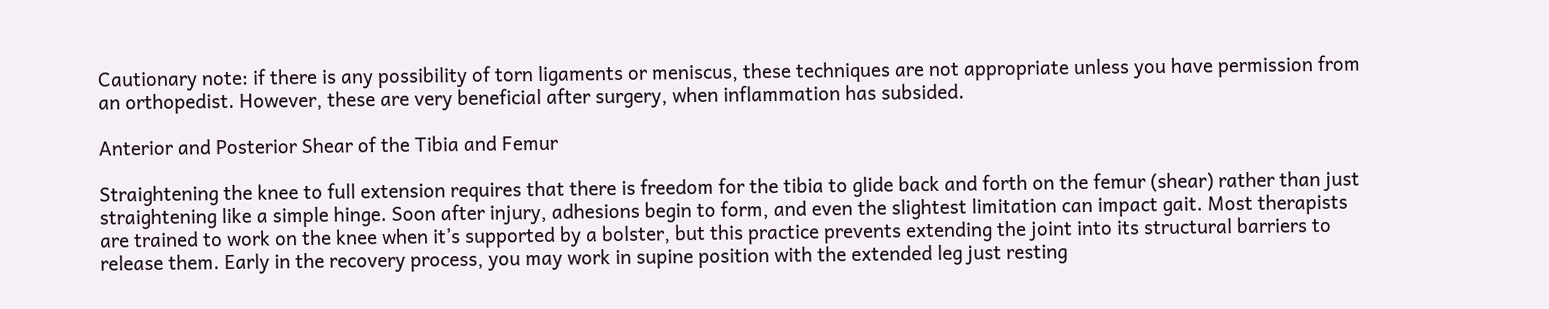Cautionary note: if there is any possibility of torn ligaments or meniscus, these techniques are not appropriate unless you have permission from an orthopedist. However, these are very beneficial after surgery, when inflammation has subsided.

Anterior and Posterior Shear of the Tibia and Femur

Straightening the knee to full extension requires that there is freedom for the tibia to glide back and forth on the femur (shear) rather than just straightening like a simple hinge. Soon after injury, adhesions begin to form, and even the slightest limitation can impact gait. Most therapists are trained to work on the knee when it’s supported by a bolster, but this practice prevents extending the joint into its structural barriers to release them. Early in the recovery process, you may work in supine position with the extended leg just resting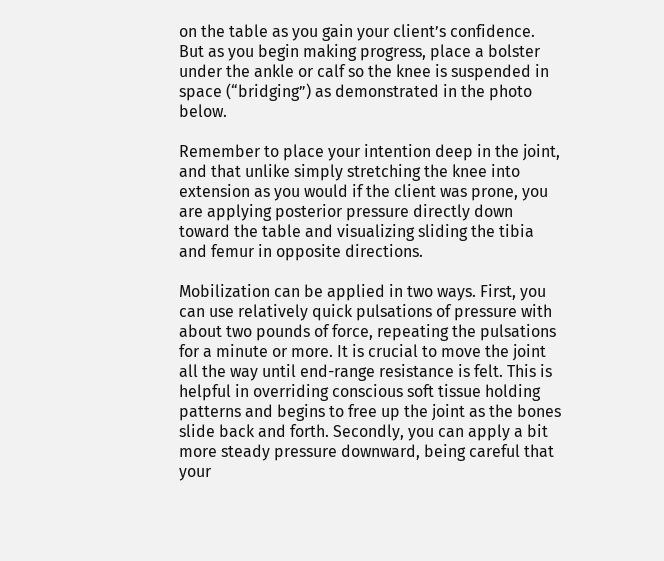on the table as you gain your client’s confidence. But as you begin making progress, place a bolster under the ankle or calf so the knee is suspended in space (“bridging”) as demonstrated in the photo below.

Remember to place your intention deep in the joint, and that unlike simply stretching the knee into extension as you would if the client was prone, you are applying posterior pressure directly down toward the table and visualizing sliding the tibia and femur in opposite directions.

Mobilization can be applied in two ways. First, you can use relatively quick pulsations of pressure with about two pounds of force, repeating the pulsations for a minute or more. It is crucial to move the joint all the way until end-range resistance is felt. This is helpful in overriding conscious soft tissue holding patterns and begins to free up the joint as the bones slide back and forth. Secondly, you can apply a bit more steady pressure downward, being careful that your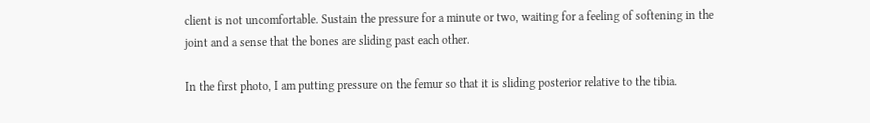client is not uncomfortable. Sustain the pressure for a minute or two, waiting for a feeling of softening in the joint and a sense that the bones are sliding past each other.

In the first photo, I am putting pressure on the femur so that it is sliding posterior relative to the tibia.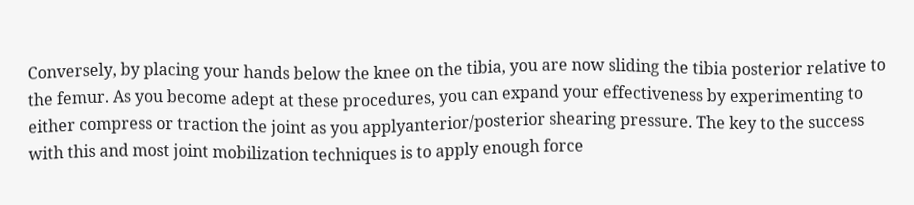Conversely, by placing your hands below the knee on the tibia, you are now sliding the tibia posterior relative to the femur. As you become adept at these procedures, you can expand your effectiveness by experimenting to either compress or traction the joint as you applyanterior/posterior shearing pressure. The key to the success with this and most joint mobilization techniques is to apply enough force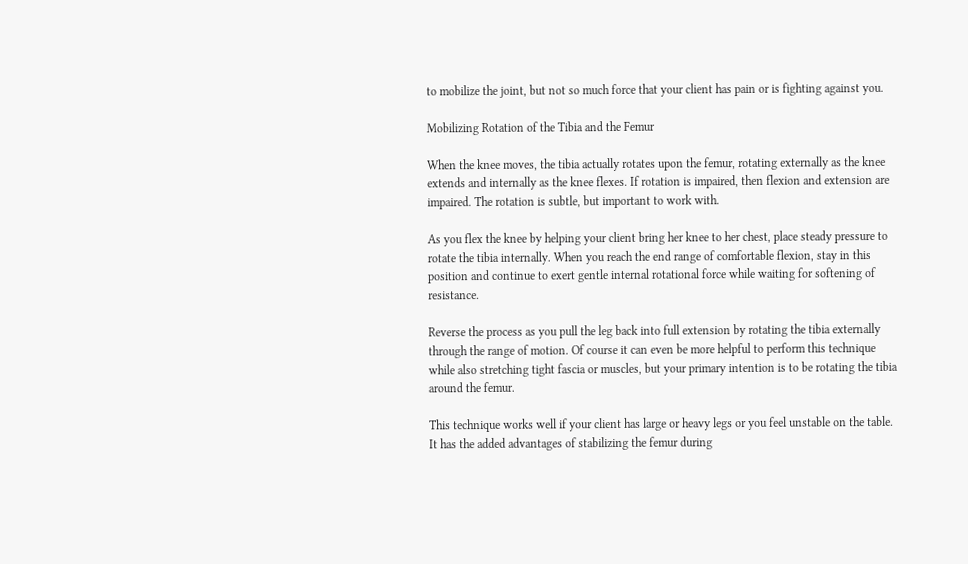to mobilize the joint, but not so much force that your client has pain or is fighting against you.

Mobilizing Rotation of the Tibia and the Femur

When the knee moves, the tibia actually rotates upon the femur, rotating externally as the knee extends and internally as the knee flexes. If rotation is impaired, then flexion and extension are impaired. The rotation is subtle, but important to work with.

As you flex the knee by helping your client bring her knee to her chest, place steady pressure to rotate the tibia internally. When you reach the end range of comfortable flexion, stay in this position and continue to exert gentle internal rotational force while waiting for softening of resistance.

Reverse the process as you pull the leg back into full extension by rotating the tibia externally through the range of motion. Of course it can even be more helpful to perform this technique while also stretching tight fascia or muscles, but your primary intention is to be rotating the tibia around the femur.

This technique works well if your client has large or heavy legs or you feel unstable on the table. It has the added advantages of stabilizing the femur during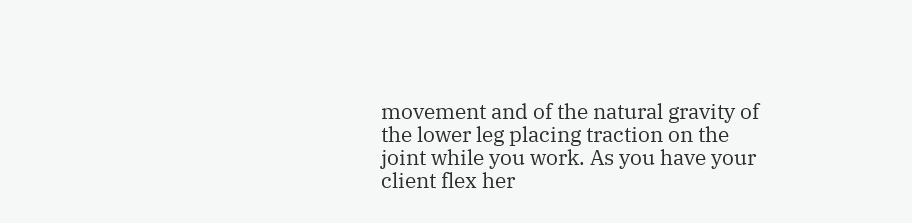movement and of the natural gravity of the lower leg placing traction on the joint while you work. As you have your client flex her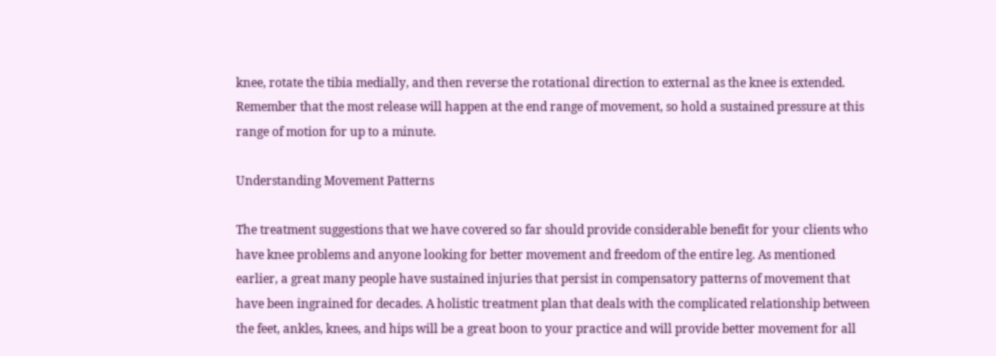knee, rotate the tibia medially, and then reverse the rotational direction to external as the knee is extended. Remember that the most release will happen at the end range of movement, so hold a sustained pressure at this range of motion for up to a minute.

Understanding Movement Patterns

The treatment suggestions that we have covered so far should provide considerable benefit for your clients who have knee problems and anyone looking for better movement and freedom of the entire leg. As mentioned earlier, a great many people have sustained injuries that persist in compensatory patterns of movement that have been ingrained for decades. A holistic treatment plan that deals with the complicated relationship between the feet, ankles, knees, and hips will be a great boon to your practice and will provide better movement for all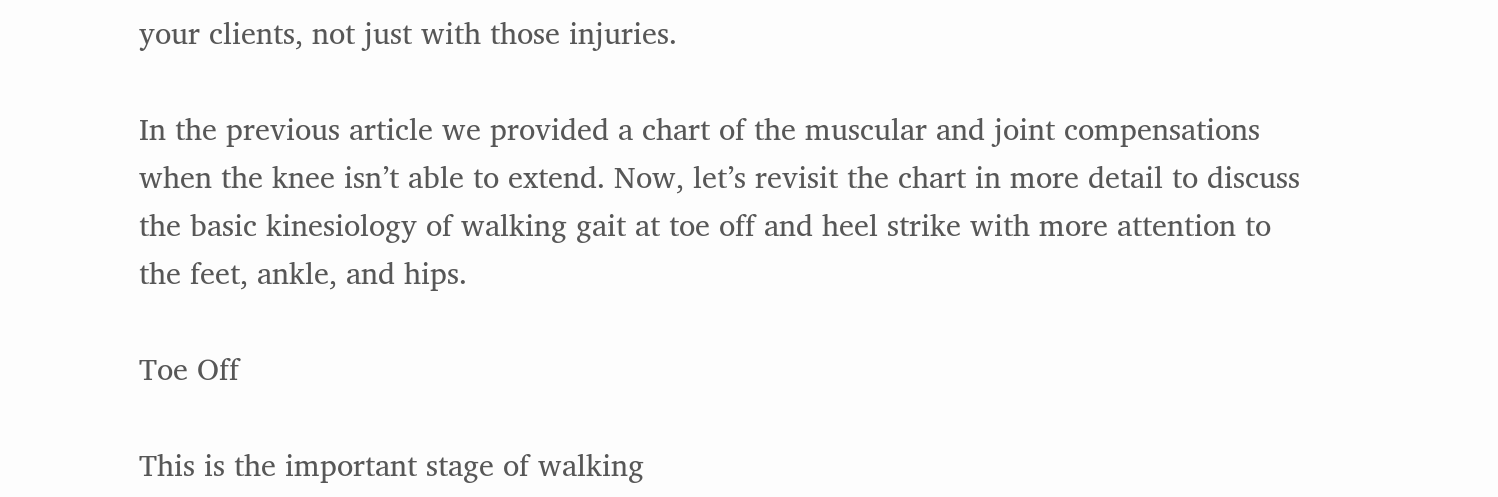your clients, not just with those injuries.

In the previous article we provided a chart of the muscular and joint compensations when the knee isn’t able to extend. Now, let’s revisit the chart in more detail to discuss the basic kinesiology of walking gait at toe off and heel strike with more attention to the feet, ankle, and hips.

Toe Off

This is the important stage of walking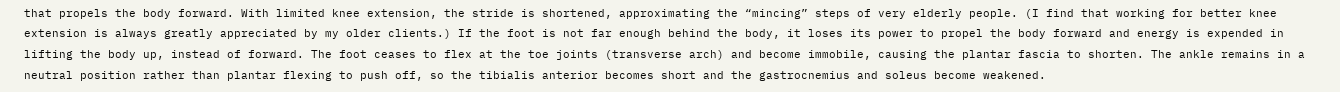that propels the body forward. With limited knee extension, the stride is shortened, approximating the “mincing” steps of very elderly people. (I find that working for better knee extension is always greatly appreciated by my older clients.) If the foot is not far enough behind the body, it loses its power to propel the body forward and energy is expended in lifting the body up, instead of forward. The foot ceases to flex at the toe joints (transverse arch) and become immobile, causing the plantar fascia to shorten. The ankle remains in a neutral position rather than plantar flexing to push off, so the tibialis anterior becomes short and the gastrocnemius and soleus become weakened.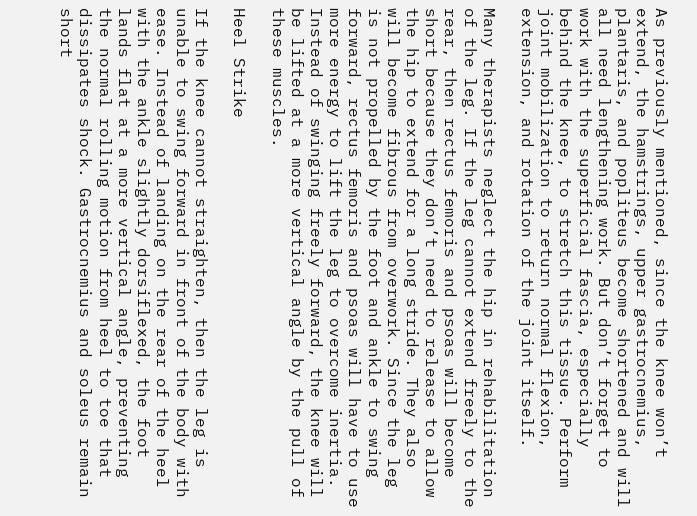As previously mentioned, since the knee won’t extend, the hamstrings, upper gastrocnemius, plantaris, and popliteus become shortened and will all need lengthening work. But don’t forget to work with the superficial fascia, especially behind the knee, to stretch this tissue. Perform joint mobilization to return normal flexion, extension, and rotation of the joint itself.

Many therapists neglect the hip in rehabilitation of the leg. If the leg cannot extend freely to the rear, then rectus femoris and psoas will become short because they don’t need to release to allow the hip to extend for a long stride. They also will become fibrous from overwork. Since the leg is not propelled by the foot and ankle to swing forward, rectus femoris and psoas will have to use more energy to lift the leg to overcome inertia. Instead of swinging freely forward, the knee will be lifted at a more vertical angle by the pull of these muscles.

Heel Strike

If the knee cannot straighten, then the leg is unable to swing forward in front of the body with ease. Instead of landing on the rear of the heel with the ankle slightly dorsiflexed, the foot lands flat at a more vertical angle, preventing the normal rolling motion from heel to toe that dissipates shock. Gastrocnemius and soleus remain short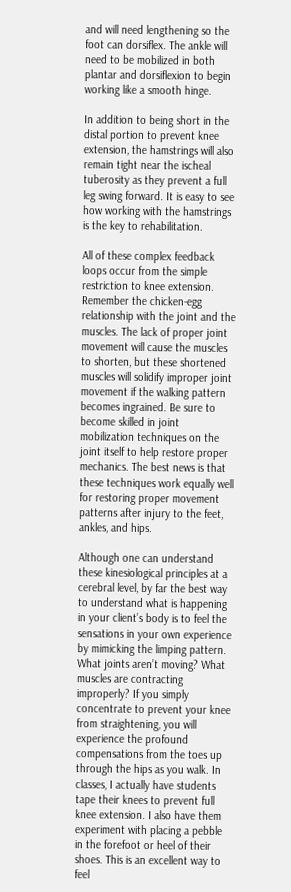and will need lengthening so the foot can dorsiflex. The ankle will need to be mobilized in both plantar and dorsiflexion to begin working like a smooth hinge.

In addition to being short in the distal portion to prevent knee extension, the hamstrings will also remain tight near the ischeal tuberosity as they prevent a full leg swing forward. It is easy to see how working with the hamstrings is the key to rehabilitation.

All of these complex feedback loops occur from the simple restriction to knee extension. Remember the chicken-egg relationship with the joint and the muscles. The lack of proper joint movement will cause the muscles to shorten, but these shortened muscles will solidify improper joint movement if the walking pattern becomes ingrained. Be sure to become skilled in joint mobilization techniques on the joint itself to help restore proper mechanics. The best news is that these techniques work equally well for restoring proper movement patterns after injury to the feet, ankles, and hips.

Although one can understand these kinesiological principles at a cerebral level, by far the best way to understand what is happening in your client’s body is to feel the sensations in your own experience by mimicking the limping pattern. What joints aren’t moving? What muscles are contracting improperly? If you simply concentrate to prevent your knee from straightening, you will experience the profound compensations from the toes up through the hips as you walk. In classes, I actually have students tape their knees to prevent full knee extension. I also have them experiment with placing a pebble in the forefoot or heel of their shoes. This is an excellent way to feel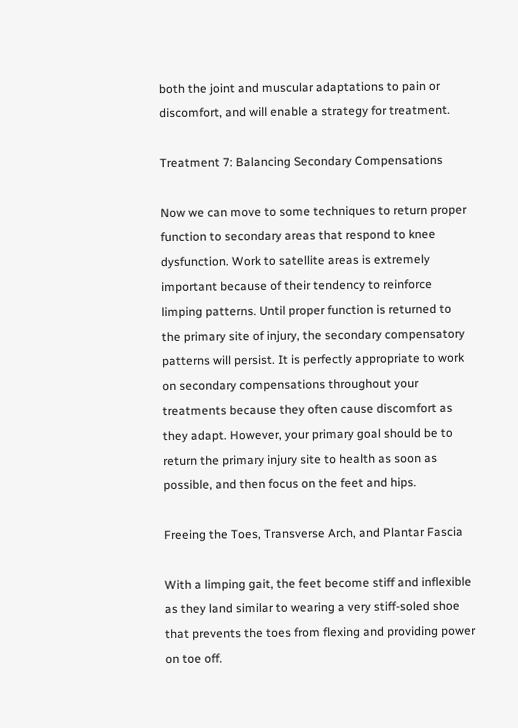both the joint and muscular adaptations to pain or discomfort, and will enable a strategy for treatment.

Treatment 7: Balancing Secondary Compensations

Now we can move to some techniques to return proper function to secondary areas that respond to knee dysfunction. Work to satellite areas is extremely important because of their tendency to reinforce limping patterns. Until proper function is returned to the primary site of injury, the secondary compensatory patterns will persist. It is perfectly appropriate to work on secondary compensations throughout your treatments because they often cause discomfort as they adapt. However, your primary goal should be to return the primary injury site to health as soon as possible, and then focus on the feet and hips.

Freeing the Toes, Transverse Arch, and Plantar Fascia

With a limping gait, the feet become stiff and inflexible as they land similar to wearing a very stiff-soled shoe that prevents the toes from flexing and providing power on toe off.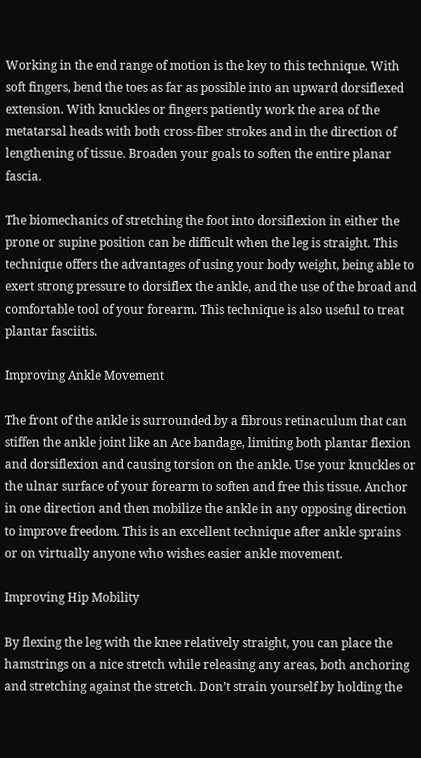Working in the end range of motion is the key to this technique. With soft fingers, bend the toes as far as possible into an upward dorsiflexed extension. With knuckles or fingers patiently work the area of the metatarsal heads with both cross-fiber strokes and in the direction of lengthening of tissue. Broaden your goals to soften the entire planar fascia.

The biomechanics of stretching the foot into dorsiflexion in either the prone or supine position can be difficult when the leg is straight. This technique offers the advantages of using your body weight, being able to exert strong pressure to dorsiflex the ankle, and the use of the broad and comfortable tool of your forearm. This technique is also useful to treat plantar fasciitis.

Improving Ankle Movement

The front of the ankle is surrounded by a fibrous retinaculum that can stiffen the ankle joint like an Ace bandage, limiting both plantar flexion and dorsiflexion and causing torsion on the ankle. Use your knuckles or the ulnar surface of your forearm to soften and free this tissue. Anchor in one direction and then mobilize the ankle in any opposing direction to improve freedom. This is an excellent technique after ankle sprains or on virtually anyone who wishes easier ankle movement.

Improving Hip Mobility

By flexing the leg with the knee relatively straight, you can place the hamstrings on a nice stretch while releasing any areas, both anchoring and stretching against the stretch. Don’t strain yourself by holding the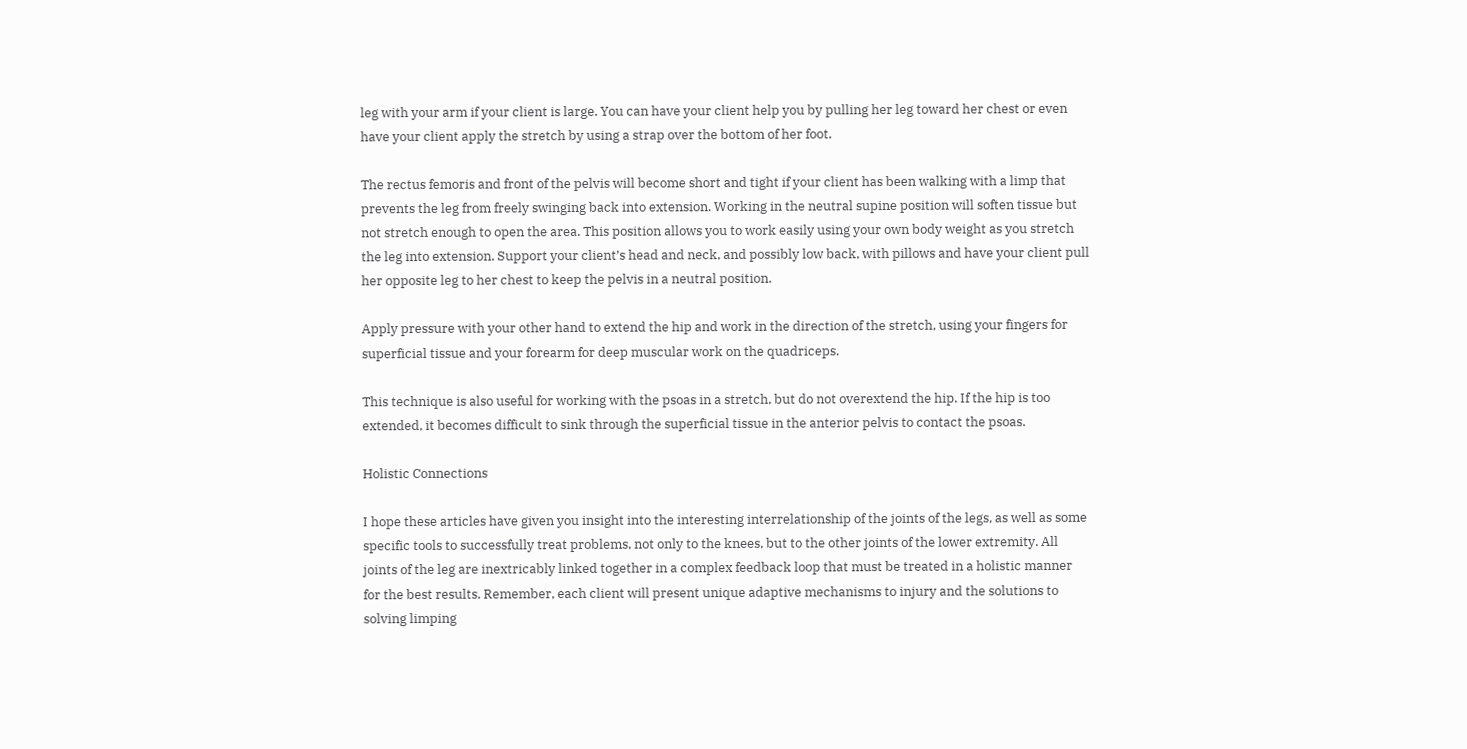leg with your arm if your client is large. You can have your client help you by pulling her leg toward her chest or even have your client apply the stretch by using a strap over the bottom of her foot.

The rectus femoris and front of the pelvis will become short and tight if your client has been walking with a limp that prevents the leg from freely swinging back into extension. Working in the neutral supine position will soften tissue but not stretch enough to open the area. This position allows you to work easily using your own body weight as you stretch the leg into extension. Support your client’s head and neck, and possibly low back, with pillows and have your client pull her opposite leg to her chest to keep the pelvis in a neutral position.

Apply pressure with your other hand to extend the hip and work in the direction of the stretch, using your fingers for superficial tissue and your forearm for deep muscular work on the quadriceps.

This technique is also useful for working with the psoas in a stretch, but do not overextend the hip. If the hip is too extended, it becomes difficult to sink through the superficial tissue in the anterior pelvis to contact the psoas.

Holistic Connections

I hope these articles have given you insight into the interesting interrelationship of the joints of the legs, as well as some specific tools to successfully treat problems, not only to the knees, but to the other joints of the lower extremity. All joints of the leg are inextricably linked together in a complex feedback loop that must be treated in a holistic manner for the best results. Remember, each client will present unique adaptive mechanisms to injury and the solutions to solving limping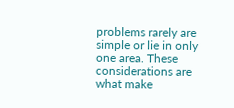problems rarely are simple or lie in only one area. These considerations are what make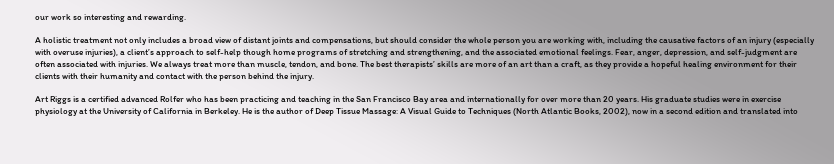our work so interesting and rewarding.

A holistic treatment not only includes a broad view of distant joints and compensations, but should consider the whole person you are working with, including the causative factors of an injury (especially with overuse injuries), a client’s approach to self-help though home programs of stretching and strengthening, and the associated emotional feelings. Fear, anger, depression, and self-judgment are often associated with injuries. We always treat more than muscle, tendon, and bone. The best therapists’ skills are more of an art than a craft, as they provide a hopeful healing environment for their clients with their humanity and contact with the person behind the injury.

Art Riggs is a certified advanced Rolfer who has been practicing and teaching in the San Francisco Bay area and internationally for over more than 20 years. His graduate studies were in exercise physiology at the University of California in Berkeley. He is the author of Deep Tissue Massage: A Visual Guide to Techniques (North Atlantic Books, 2002), now in a second edition and translated into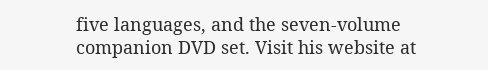five languages, and the seven-volume companion DVD set. Visit his website at